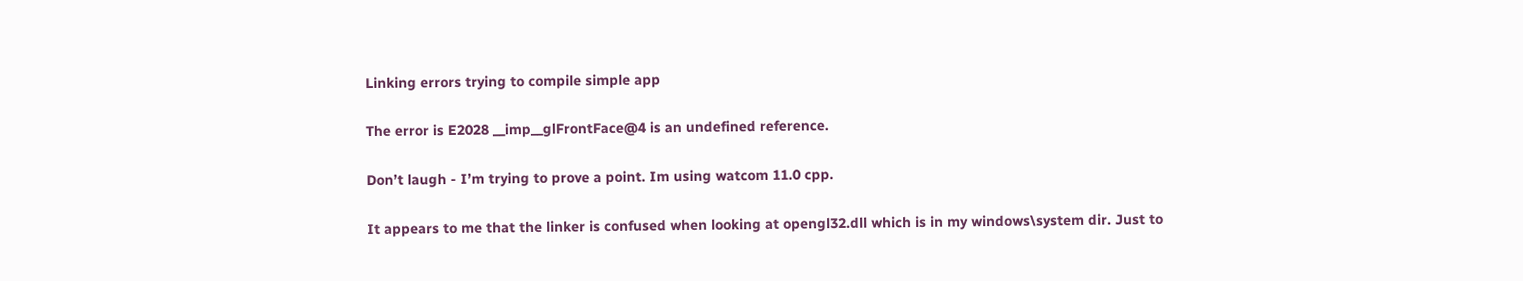Linking errors trying to compile simple app

The error is E2028 __imp__glFrontFace@4 is an undefined reference.

Don’t laugh - I’m trying to prove a point. Im using watcom 11.0 cpp.

It appears to me that the linker is confused when looking at opengl32.dll which is in my windows\system dir. Just to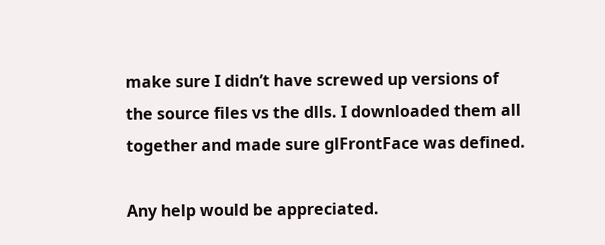make sure I didn’t have screwed up versions of the source files vs the dlls. I downloaded them all together and made sure glFrontFace was defined.

Any help would be appreciated.